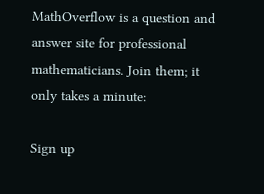MathOverflow is a question and answer site for professional mathematicians. Join them; it only takes a minute:

Sign up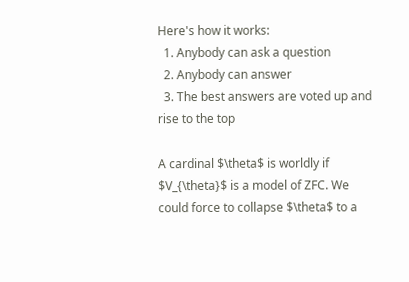Here's how it works:
  1. Anybody can ask a question
  2. Anybody can answer
  3. The best answers are voted up and rise to the top

A cardinal $\theta$ is worldly if $V_{\theta}$ is a model of ZFC. We could force to collapse $\theta$ to a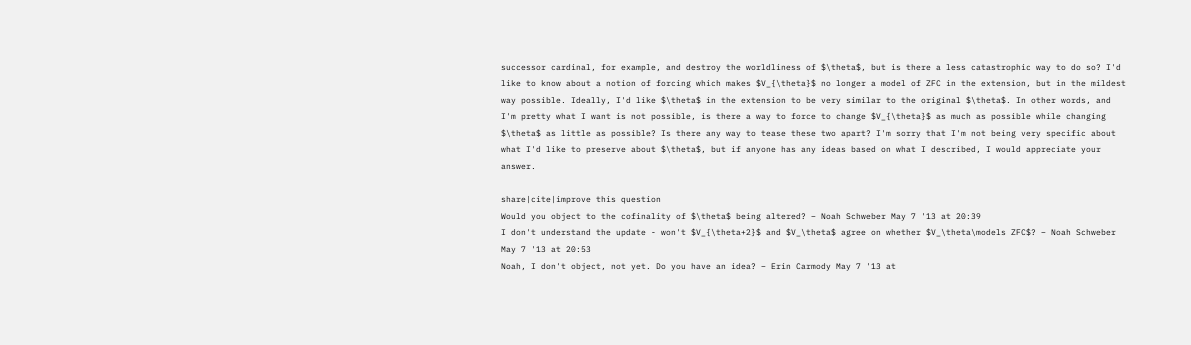successor cardinal, for example, and destroy the worldliness of $\theta$, but is there a less catastrophic way to do so? I'd like to know about a notion of forcing which makes $V_{\theta}$ no longer a model of ZFC in the extension, but in the mildest way possible. Ideally, I'd like $\theta$ in the extension to be very similar to the original $\theta$. In other words, and I'm pretty what I want is not possible, is there a way to force to change $V_{\theta}$ as much as possible while changing $\theta$ as little as possible? Is there any way to tease these two apart? I'm sorry that I'm not being very specific about what I'd like to preserve about $\theta$, but if anyone has any ideas based on what I described, I would appreciate your answer.

share|cite|improve this question
Would you object to the cofinality of $\theta$ being altered? – Noah Schweber May 7 '13 at 20:39
I don't understand the update - won't $V_{\theta+2}$ and $V_\theta$ agree on whether $V_\theta\models ZFC$? – Noah Schweber May 7 '13 at 20:53
Noah, I don't object, not yet. Do you have an idea? – Erin Carmody May 7 '13 at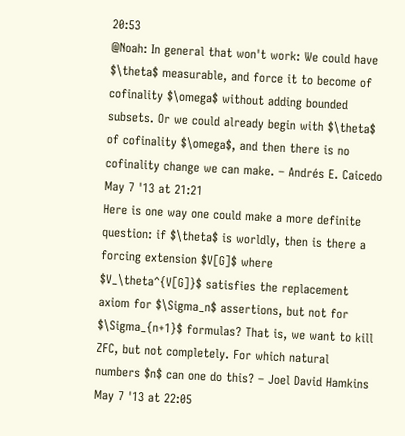20:53
@Noah: In general that won't work: We could have $\theta$ measurable, and force it to become of cofinality $\omega$ without adding bounded subsets. Or we could already begin with $\theta$ of cofinality $\omega$, and then there is no cofinality change we can make. – Andrés E. Caicedo May 7 '13 at 21:21
Here is one way one could make a more definite question: if $\theta$ is worldly, then is there a forcing extension $V[G]$ where $V_\theta^{V[G]}$ satisfies the replacement axiom for $\Sigma_n$ assertions, but not for $\Sigma_{n+1}$ formulas? That is, we want to kill ZFC, but not completely. For which natural numbers $n$ can one do this? – Joel David Hamkins May 7 '13 at 22:05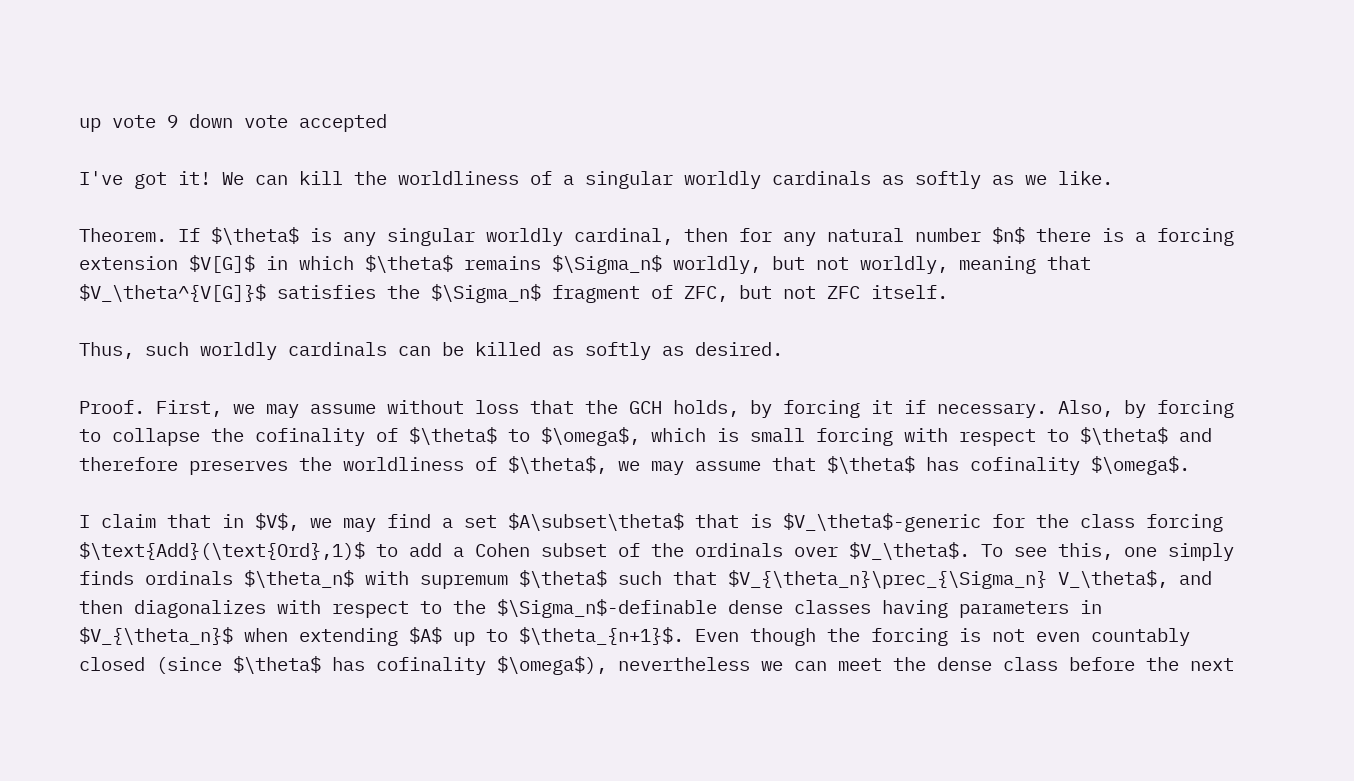up vote 9 down vote accepted

I've got it! We can kill the worldliness of a singular worldly cardinals as softly as we like.

Theorem. If $\theta$ is any singular worldly cardinal, then for any natural number $n$ there is a forcing extension $V[G]$ in which $\theta$ remains $\Sigma_n$ worldly, but not worldly, meaning that $V_\theta^{V[G]}$ satisfies the $\Sigma_n$ fragment of ZFC, but not ZFC itself.

Thus, such worldly cardinals can be killed as softly as desired.

Proof. First, we may assume without loss that the GCH holds, by forcing it if necessary. Also, by forcing to collapse the cofinality of $\theta$ to $\omega$, which is small forcing with respect to $\theta$ and therefore preserves the worldliness of $\theta$, we may assume that $\theta$ has cofinality $\omega$.

I claim that in $V$, we may find a set $A\subset\theta$ that is $V_\theta$-generic for the class forcing $\text{Add}(\text{Ord},1)$ to add a Cohen subset of the ordinals over $V_\theta$. To see this, one simply finds ordinals $\theta_n$ with supremum $\theta$ such that $V_{\theta_n}\prec_{\Sigma_n} V_\theta$, and then diagonalizes with respect to the $\Sigma_n$-definable dense classes having parameters in $V_{\theta_n}$ when extending $A$ up to $\theta_{n+1}$. Even though the forcing is not even countably closed (since $\theta$ has cofinality $\omega$), nevertheless we can meet the dense class before the next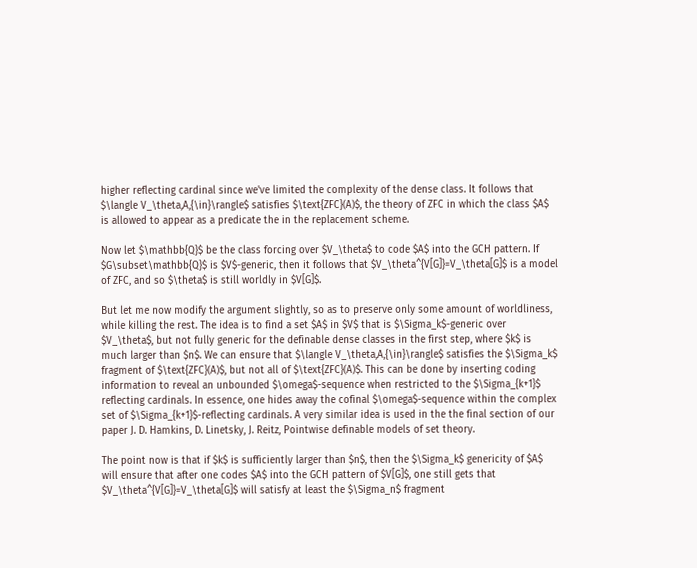higher reflecting cardinal since we've limited the complexity of the dense class. It follows that $\langle V_\theta,A,{\in}\rangle$ satisfies $\text{ZFC}(A)$, the theory of ZFC in which the class $A$ is allowed to appear as a predicate the in the replacement scheme.

Now let $\mathbb{Q}$ be the class forcing over $V_\theta$ to code $A$ into the GCH pattern. If $G\subset\mathbb{Q}$ is $V$-generic, then it follows that $V_\theta^{V[G]}=V_\theta[G]$ is a model of ZFC, and so $\theta$ is still worldly in $V[G]$.

But let me now modify the argument slightly, so as to preserve only some amount of worldliness, while killing the rest. The idea is to find a set $A$ in $V$ that is $\Sigma_k$-generic over $V_\theta$, but not fully generic for the definable dense classes in the first step, where $k$ is much larger than $n$. We can ensure that $\langle V_\theta,A,{\in}\rangle$ satisfies the $\Sigma_k$ fragment of $\text{ZFC}(A)$, but not all of $\text{ZFC}(A)$. This can be done by inserting coding information to reveal an unbounded $\omega$-sequence when restricted to the $\Sigma_{k+1}$ reflecting cardinals. In essence, one hides away the cofinal $\omega$-sequence within the complex set of $\Sigma_{k+1}$-reflecting cardinals. A very similar idea is used in the the final section of our paper J. D. Hamkins, D. Linetsky, J. Reitz, Pointwise definable models of set theory.

The point now is that if $k$ is sufficiently larger than $n$, then the $\Sigma_k$ genericity of $A$ will ensure that after one codes $A$ into the GCH pattern of $V[G]$, one still gets that $V_\theta^{V[G]}=V_\theta[G]$ will satisfy at least the $\Sigma_n$ fragment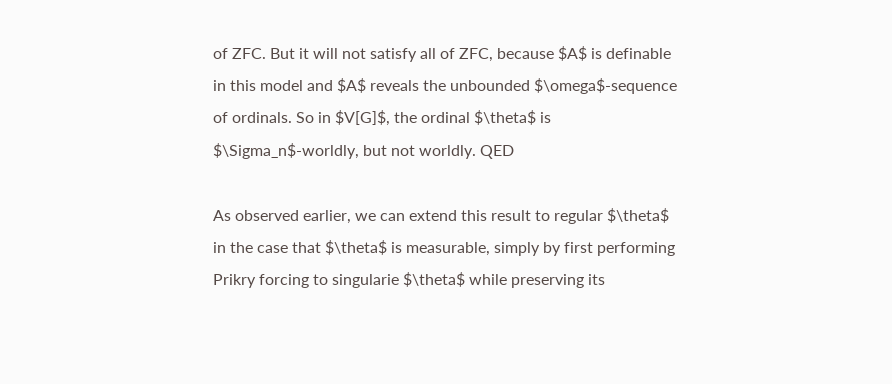of ZFC. But it will not satisfy all of ZFC, because $A$ is definable in this model and $A$ reveals the unbounded $\omega$-sequence of ordinals. So in $V[G]$, the ordinal $\theta$ is $\Sigma_n$-worldly, but not worldly. QED

As observed earlier, we can extend this result to regular $\theta$ in the case that $\theta$ is measurable, simply by first performing Prikry forcing to singularie $\theta$ while preserving its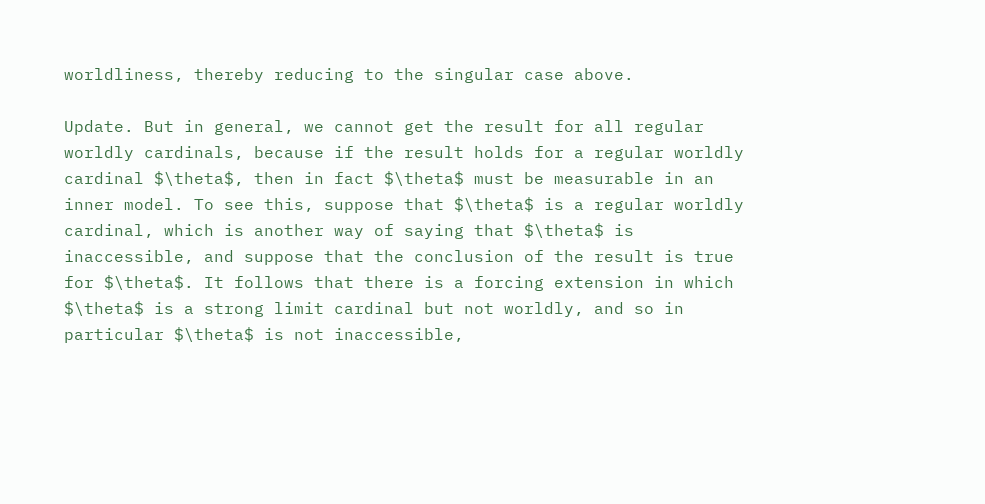worldliness, thereby reducing to the singular case above.

Update. But in general, we cannot get the result for all regular worldly cardinals, because if the result holds for a regular worldly cardinal $\theta$, then in fact $\theta$ must be measurable in an inner model. To see this, suppose that $\theta$ is a regular worldly cardinal, which is another way of saying that $\theta$ is inaccessible, and suppose that the conclusion of the result is true for $\theta$. It follows that there is a forcing extension in which $\theta$ is a strong limit cardinal but not worldly, and so in particular $\theta$ is not inaccessible,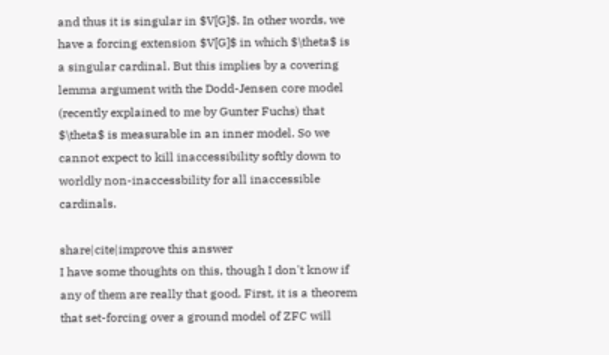and thus it is singular in $V[G]$. In other words, we have a forcing extension $V[G]$ in which $\theta$ is a singular cardinal. But this implies by a covering lemma argument with the Dodd-Jensen core model (recently explained to me by Gunter Fuchs) that $\theta$ is measurable in an inner model. So we cannot expect to kill inaccessibility softly down to worldly non-inaccessbility for all inaccessible cardinals.

share|cite|improve this answer
I have some thoughts on this, though I don't know if any of them are really that good. First, it is a theorem that set-forcing over a ground model of ZFC will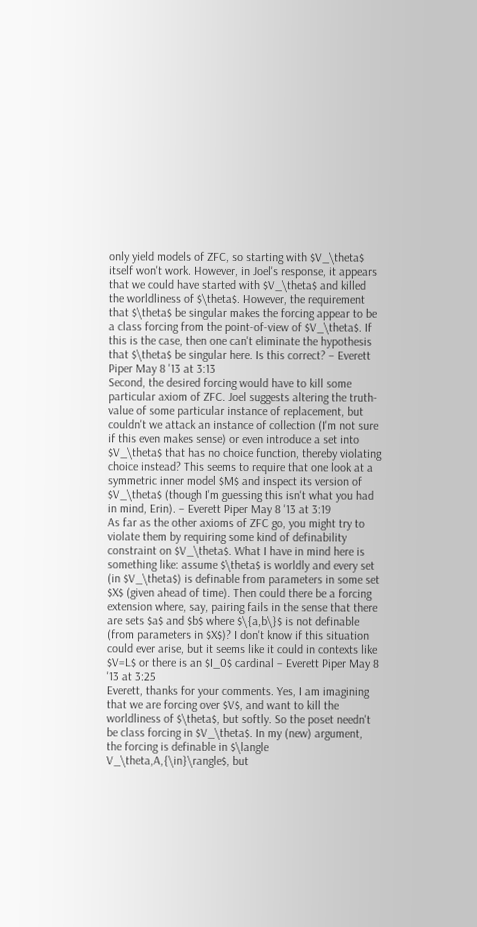only yield models of ZFC, so starting with $V_\theta$ itself won't work. However, in Joel's response, it appears that we could have started with $V_\theta$ and killed the worldliness of $\theta$. However, the requirement that $\theta$ be singular makes the forcing appear to be a class forcing from the point-of-view of $V_\theta$. If this is the case, then one can't eliminate the hypothesis that $\theta$ be singular here. Is this correct? – Everett Piper May 8 '13 at 3:13
Second, the desired forcing would have to kill some particular axiom of ZFC. Joel suggests altering the truth-value of some particular instance of replacement, but couldn't we attack an instance of collection (I'm not sure if this even makes sense) or even introduce a set into $V_\theta$ that has no choice function, thereby violating choice instead? This seems to require that one look at a symmetric inner model $M$ and inspect its version of $V_\theta$ (though I'm guessing this isn't what you had in mind, Erin). – Everett Piper May 8 '13 at 3:19
As far as the other axioms of ZFC go, you might try to violate them by requiring some kind of definability constraint on $V_\theta$. What I have in mind here is something like: assume $\theta$ is worldly and every set (in $V_\theta$) is definable from parameters in some set $X$ (given ahead of time). Then could there be a forcing extension where, say, pairing fails in the sense that there are sets $a$ and $b$ where $\{a,b\}$ is not definable (from parameters in $X$)? I don't know if this situation could ever arise, but it seems like it could in contexts like $V=L$ or there is an $I_0$ cardinal – Everett Piper May 8 '13 at 3:25
Everett, thanks for your comments. Yes, I am imagining that we are forcing over $V$, and want to kill the worldliness of $\theta$, but softly. So the poset needn't be class forcing in $V_\theta$. In my (new) argument, the forcing is definable in $\langle V_\theta,A,{\in}\rangle$, but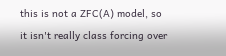this is not a ZFC(A) model, so it isn't really class forcing over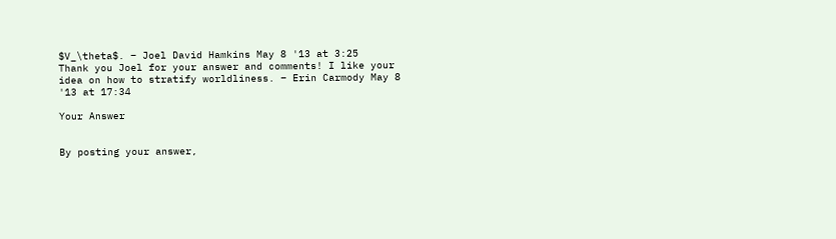$V_\theta$. – Joel David Hamkins May 8 '13 at 3:25
Thank you Joel for your answer and comments! I like your idea on how to stratify worldliness. – Erin Carmody May 8 '13 at 17:34

Your Answer


By posting your answer,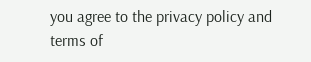you agree to the privacy policy and terms of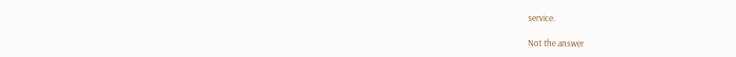service.

Not the answer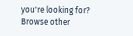you're looking for? Browse other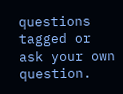questions tagged or ask your own question.